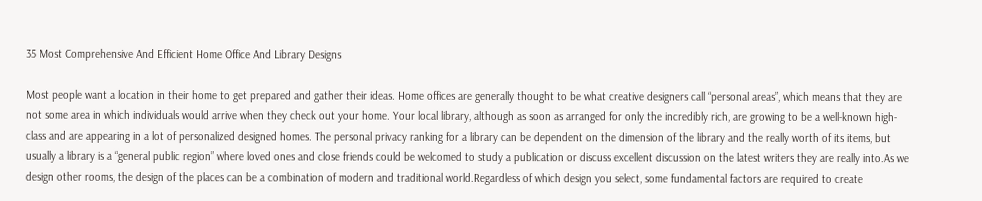35 Most Comprehensive And Efficient Home Office And Library Designs

Most people want a location in their home to get prepared and gather their ideas. Home offices are generally thought to be what creative designers call “personal areas”, which means that they are not some area in which individuals would arrive when they check out your home. Your local library, although as soon as arranged for only the incredibly rich, are growing to be a well-known high-class and are appearing in a lot of personalized designed homes. The personal privacy ranking for a library can be dependent on the dimension of the library and the really worth of its items, but usually a library is a “general public region” where loved ones and close friends could be welcomed to study a publication or discuss excellent discussion on the latest writers they are really into.As we design other rooms, the design of the places can be a combination of modern and traditional world.Regardless of which design you select, some fundamental factors are required to create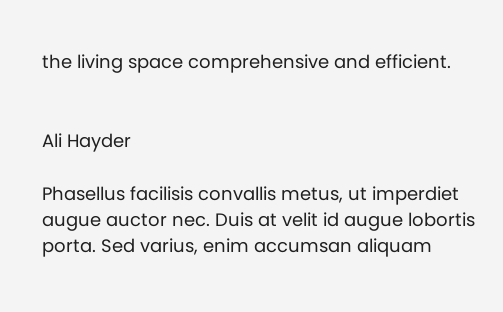the living space comprehensive and efficient.


Ali Hayder

Phasellus facilisis convallis metus, ut imperdiet augue auctor nec. Duis at velit id augue lobortis porta. Sed varius, enim accumsan aliquam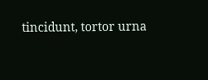tincidunt, tortor urna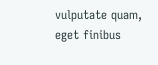vulputate quam, eget finibus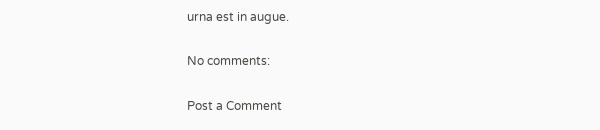urna est in augue.

No comments:

Post a Comment